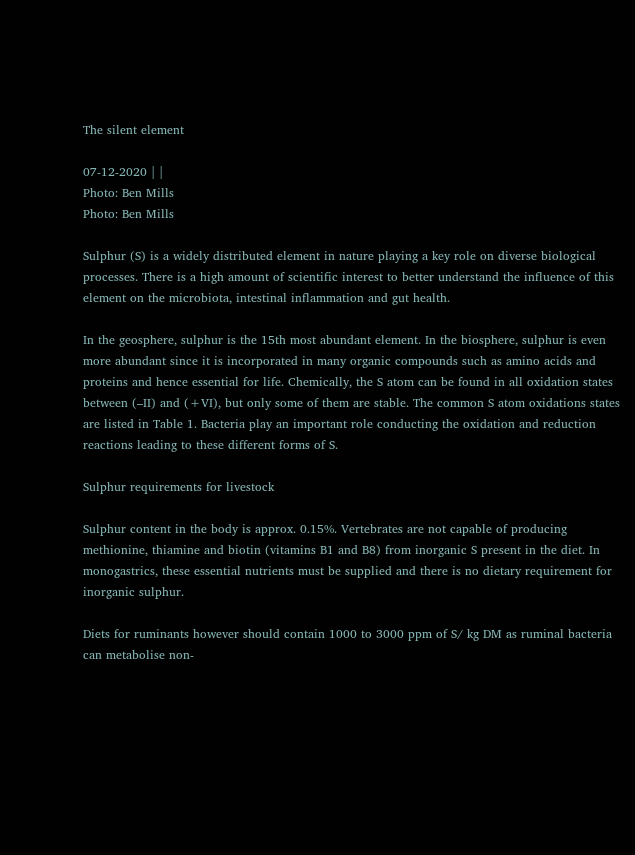The silent element

07-12-2020 | |
Photo: Ben Mills
Photo: Ben Mills

Sulphur (S) is a widely distributed element in nature playing a key role on diverse biological processes. There is a high amount of scientific interest to better understand the influence of this element on the microbiota, intestinal inflammation and gut health.

In the geosphere, sulphur is the 15th most abundant element. In the biosphere, sulphur is even more abundant since it is incorporated in many organic compounds such as amino acids and proteins and hence essential for life. Chemically, the S atom can be found in all oxidation states between (–II) and (+VI), but only some of them are stable. The common S atom oxidations states are listed in Table 1. Bacteria play an important role conducting the oxidation and reduction reactions leading to these different forms of S.

Sulphur requirements for livestock

Sulphur content in the body is approx. 0.15%. Vertebrates are not capable of producing methionine, thiamine and biotin (vitamins B1 and B8) from inorganic S present in the diet. In monogastrics, these essential nutrients must be supplied and there is no dietary requirement for inorganic sulphur.

Diets for ruminants however should contain 1000 to 3000 ppm of S/ kg DM as ruminal bacteria can metabolise non-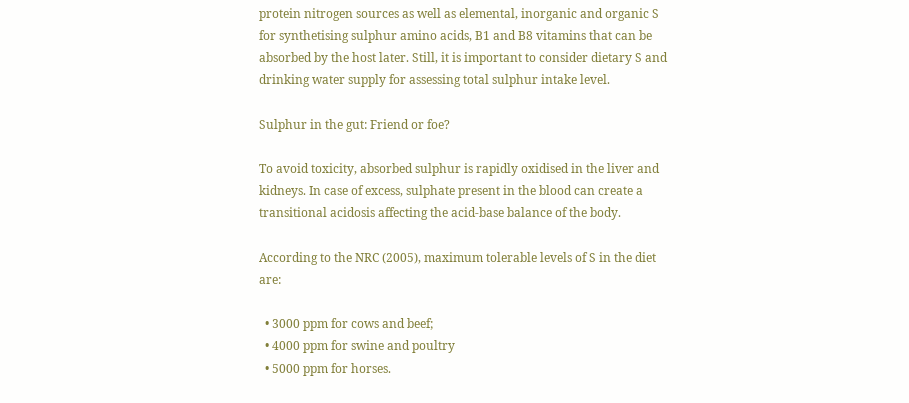protein nitrogen sources as well as elemental, inorganic and organic S for synthetising sulphur amino acids, B1 and B8 vitamins that can be absorbed by the host later. Still, it is important to consider dietary S and drinking water supply for assessing total sulphur intake level.

Sulphur in the gut: Friend or foe?

To avoid toxicity, absorbed sulphur is rapidly oxidised in the liver and kidneys. In case of excess, sulphate present in the blood can create a transitional acidosis affecting the acid-base balance of the body.

According to the NRC (2005), maximum tolerable levels of S in the diet are:

  • 3000 ppm for cows and beef;
  • 4000 ppm for swine and poultry
  • 5000 ppm for horses.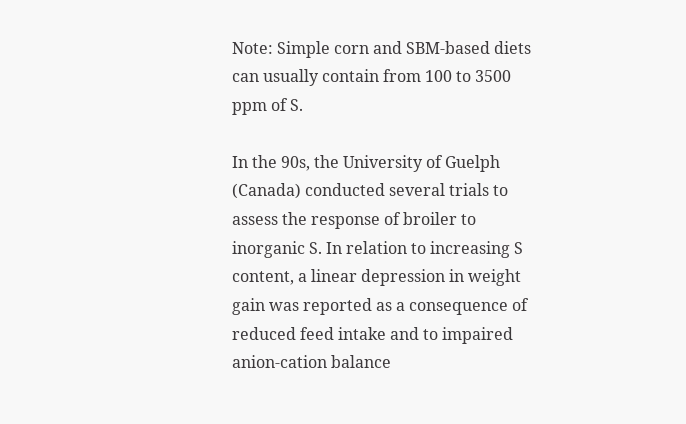Note: Simple corn and SBM-based diets can usually contain from 100 to 3500 ppm of S.

In the 90s, the University of Guelph (Canada) conducted several trials to assess the response of broiler to inorganic S. In relation to increasing S content, a linear depression in weight gain was reported as a consequence of reduced feed intake and to impaired anion-cation balance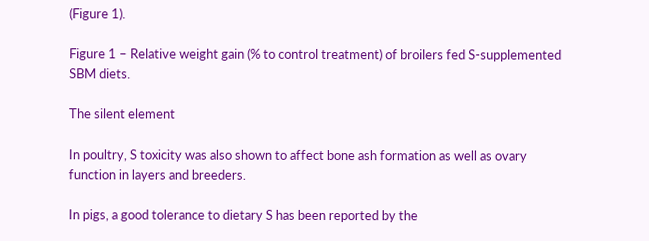(Figure 1).

Figure 1 – Relative weight gain (% to control treatment) of broilers fed S-supplemented SBM diets.

The silent element

In poultry, S toxicity was also shown to affect bone ash formation as well as ovary function in layers and breeders.

In pigs, a good tolerance to dietary S has been reported by the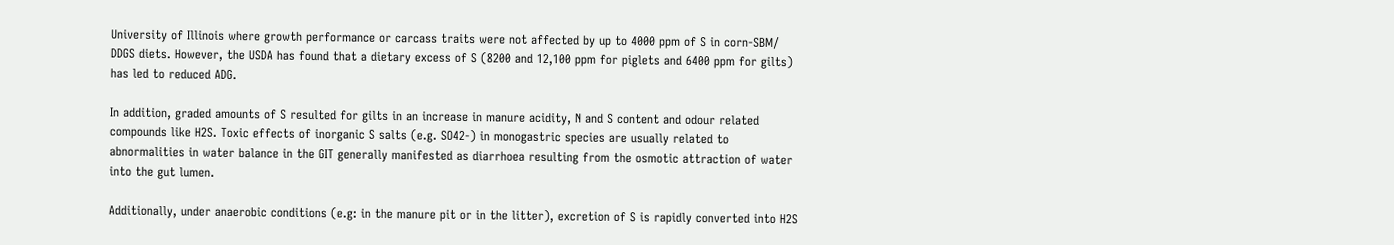University of Illinois where growth performance or carcass traits were not affected by up to 4000 ppm of S in corn-SBM/ DDGS diets. However, the USDA has found that a dietary excess of S (8200 and 12,100 ppm for piglets and 6400 ppm for gilts) has led to reduced ADG.

In addition, graded amounts of S resulted for gilts in an increase in manure acidity, N and S content and odour related compounds like H2S. Toxic effects of inorganic S salts (e.g. SO42-) in monogastric species are usually related to abnormalities in water balance in the GIT generally manifested as diarrhoea resulting from the osmotic attraction of water into the gut lumen.

Additionally, under anaerobic conditions (e.g: in the manure pit or in the litter), excretion of S is rapidly converted into H2S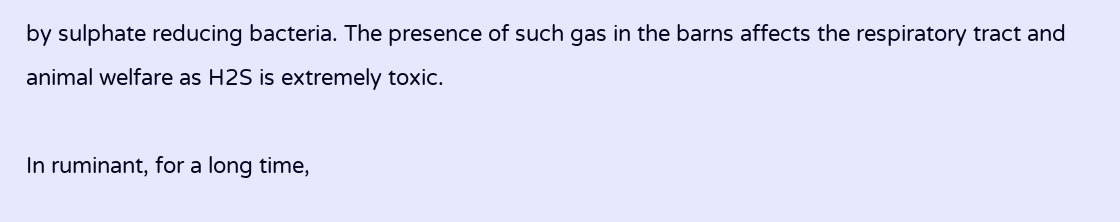by sulphate reducing bacteria. The presence of such gas in the barns affects the respiratory tract and animal welfare as H2S is extremely toxic.

In ruminant, for a long time,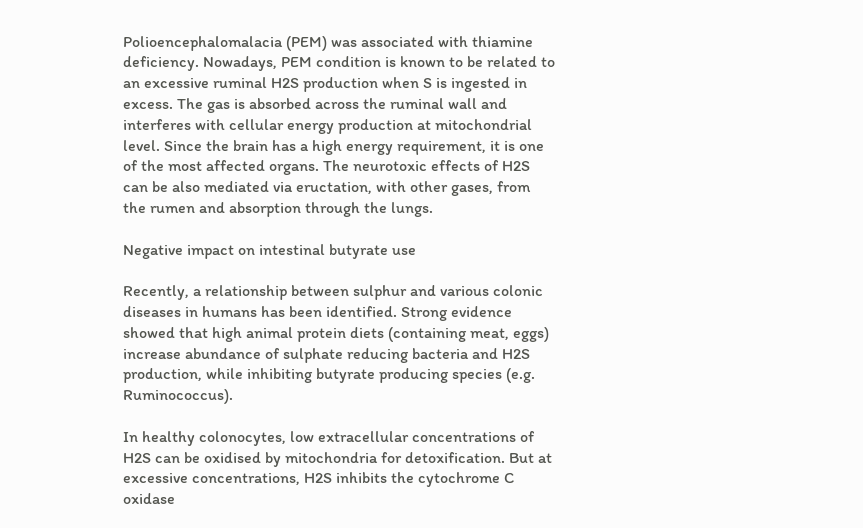Polioencephalomalacia (PEM) was associated with thiamine deficiency. Nowadays, PEM condition is known to be related to an excessive ruminal H2S production when S is ingested in excess. The gas is absorbed across the ruminal wall and interferes with cellular energy production at mitochondrial level. Since the brain has a high energy requirement, it is one of the most affected organs. The neurotoxic effects of H2S can be also mediated via eructation, with other gases, from the rumen and absorption through the lungs.

Negative impact on intestinal butyrate use

Recently, a relationship between sulphur and various colonic diseases in humans has been identified. Strong evidence showed that high animal protein diets (containing meat, eggs) increase abundance of sulphate reducing bacteria and H2S production, while inhibiting butyrate producing species (e.g. Ruminococcus).

In healthy colonocytes, low extracellular concentrations of H2S can be oxidised by mitochondria for detoxification. But at excessive concentrations, H2S inhibits the cytochrome C oxidase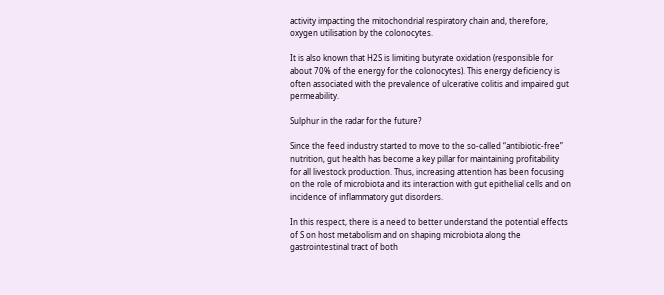activity impacting the mitochondrial respiratory chain and, therefore, oxygen utilisation by the colonocytes.

It is also known that H2S is limiting butyrate oxidation (responsible for about 70% of the energy for the colonocytes). This energy deficiency is often associated with the prevalence of ulcerative colitis and impaired gut permeability.

Sulphur in the radar for the future?

Since the feed industry started to move to the so-called “antibiotic-free” nutrition, gut health has become a key pillar for maintaining profitability for all livestock production. Thus, increasing attention has been focusing on the role of microbiota and its interaction with gut epithelial cells and on incidence of inflammatory gut disorders.

In this respect, there is a need to better understand the potential effects of S on host metabolism and on shaping microbiota along the gastrointestinal tract of both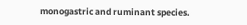monogastric and ruminant species.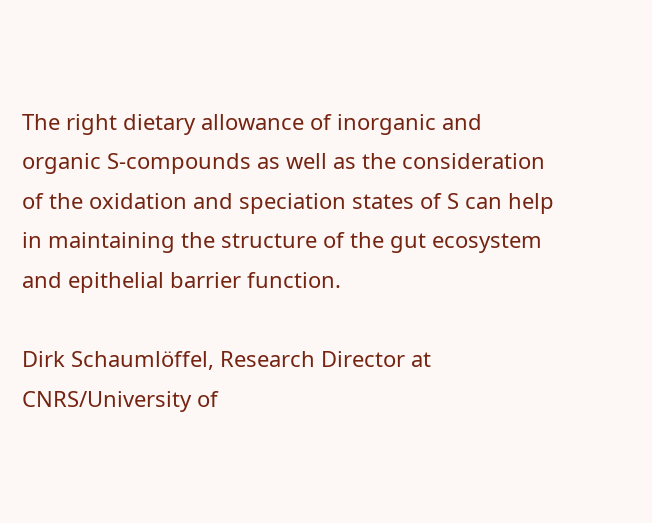The right dietary allowance of inorganic and organic S-compounds as well as the consideration of the oxidation and speciation states of S can help in maintaining the structure of the gut ecosystem and epithelial barrier function.

Dirk Schaumlöffel, Research Director at CNRS/University of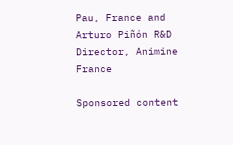Pau, France and
Arturo Piñón R&D Director, Animine France

Sponsored content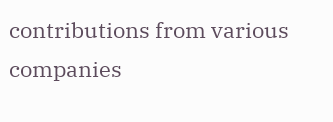contributions from various companies